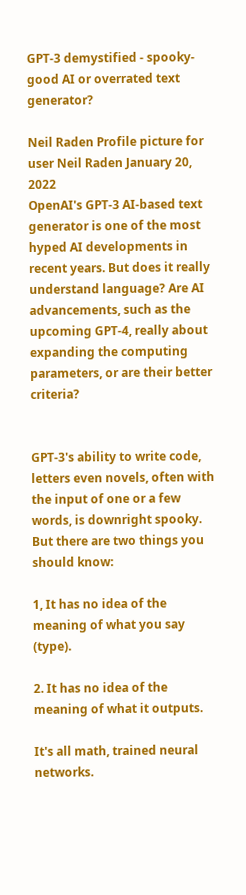GPT-3 demystified - spooky-good AI or overrated text generator?

Neil Raden Profile picture for user Neil Raden January 20, 2022
OpenAI's GPT-3 AI-based text generator is one of the most hyped AI developments in recent years. But does it really understand language? Are AI advancements, such as the upcoming GPT-4, really about expanding the computing parameters, or are their better criteria?


GPT-3's ability to write code, letters even novels, often with the input of one or a few words, is downright spooky. But there are two things you should know:

1, It has no idea of the meaning of what you say (type).

2. It has no idea of the meaning of what it outputs.

It's all math, trained neural networks.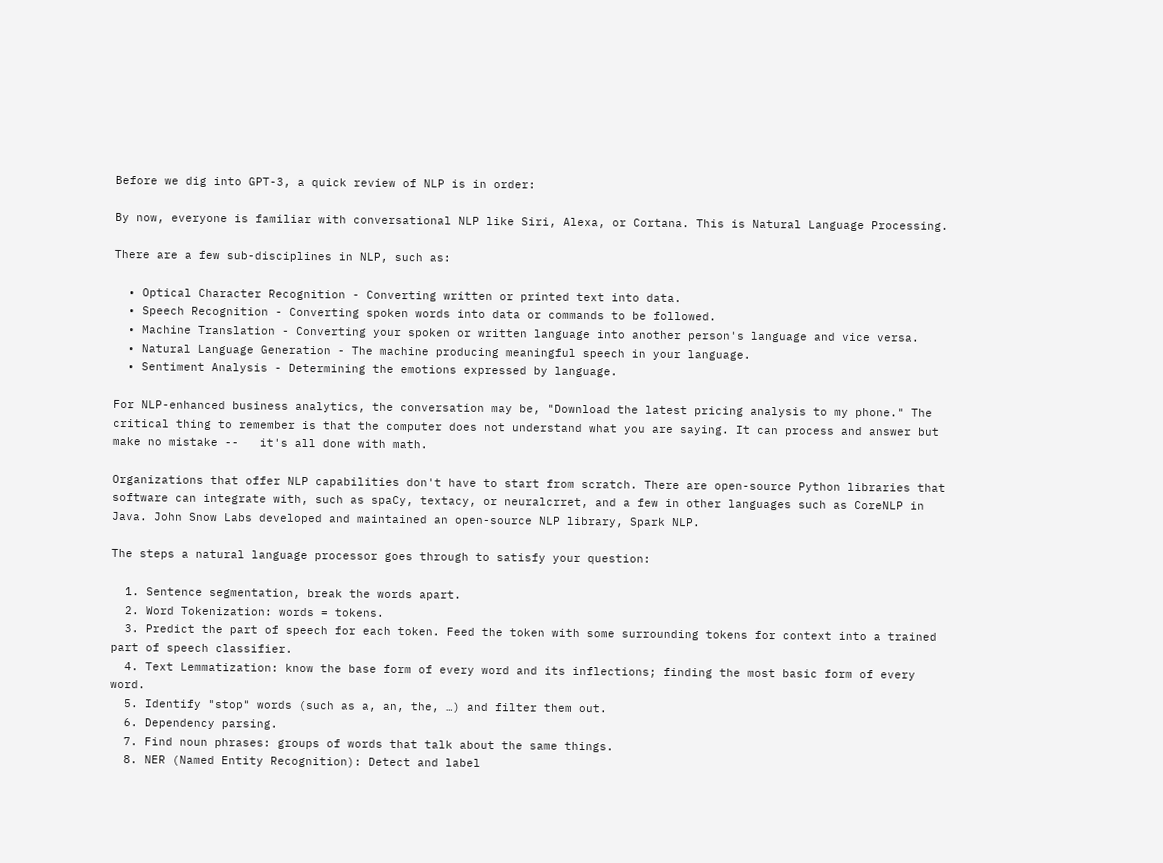Before we dig into GPT-3, a quick review of NLP is in order:

By now, everyone is familiar with conversational NLP like Siri, Alexa, or Cortana. This is Natural Language Processing.

There are a few sub-disciplines in NLP, such as:

  • Optical Character Recognition - Converting written or printed text into data.
  • Speech Recognition - Converting spoken words into data or commands to be followed.
  • Machine Translation - Converting your spoken or written language into another person's language and vice versa.
  • Natural Language Generation - The machine producing meaningful speech in your language.
  • Sentiment Analysis - Determining the emotions expressed by language.

For NLP-enhanced business analytics, the conversation may be, "Download the latest pricing analysis to my phone." The critical thing to remember is that the computer does not understand what you are saying. It can process and answer but make no mistake --   it's all done with math.

Organizations that offer NLP capabilities don't have to start from scratch. There are open-source Python libraries that software can integrate with, such as spaCy, textacy, or neuralcrret, and a few in other languages such as CoreNLP in Java. John Snow Labs developed and maintained an open-source NLP library, Spark NLP.

The steps a natural language processor goes through to satisfy your question:

  1. Sentence segmentation, break the words apart.
  2. Word Tokenization: words = tokens.
  3. Predict the part of speech for each token. Feed the token with some surrounding tokens for context into a trained part of speech classifier.
  4. Text Lemmatization: know the base form of every word and its inflections; finding the most basic form of every word.
  5. Identify "stop" words (such as a, an, the, …) and filter them out.
  6. Dependency parsing.
  7. Find noun phrases: groups of words that talk about the same things.
  8. NER (Named Entity Recognition): Detect and label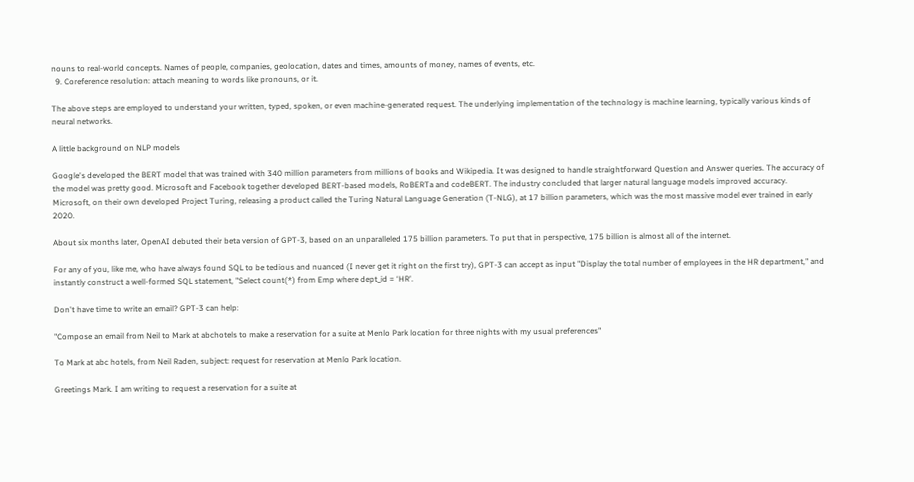nouns to real-world concepts. Names of people, companies, geolocation, dates and times, amounts of money, names of events, etc.
  9. Coreference resolution: attach meaning to words like pronouns, or it.

The above steps are employed to understand your written, typed, spoken, or even machine-generated request. The underlying implementation of the technology is machine learning, typically various kinds of neural networks.

A little background on NLP models

Google's developed the BERT model that was trained with 340 million parameters from millions of books and Wikipedia. It was designed to handle straightforward Question and Answer queries. The accuracy of the model was pretty good. Microsoft and Facebook together developed BERT-based models, RoBERTa and codeBERT. The industry concluded that larger natural language models improved accuracy. Microsoft, on their own developed Project Turing, releasing a product called the Turing Natural Language Generation (T-NLG), at 17 billion parameters, which was the most massive model ever trained in early 2020.

About six months later, OpenAI debuted their beta version of GPT-3, based on an unparalleled 175 billion parameters. To put that in perspective, 175 billion is almost all of the internet.

For any of you, like me, who have always found SQL to be tedious and nuanced (I never get it right on the first try), GPT-3 can accept as input "Display the total number of employees in the HR department," and instantly construct a well-formed SQL statement, "Select count(*) from Emp where dept_id = ‘HR'.

Don't have time to write an email? GPT-3 can help:

"Compose an email from Neil to Mark at abchotels to make a reservation for a suite at Menlo Park location for three nights with my usual preferences"

To Mark at abc hotels, from Neil Raden, subject: request for reservation at Menlo Park location.

Greetings Mark. I am writing to request a reservation for a suite at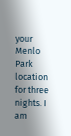your Menlo Park location for three nights. I am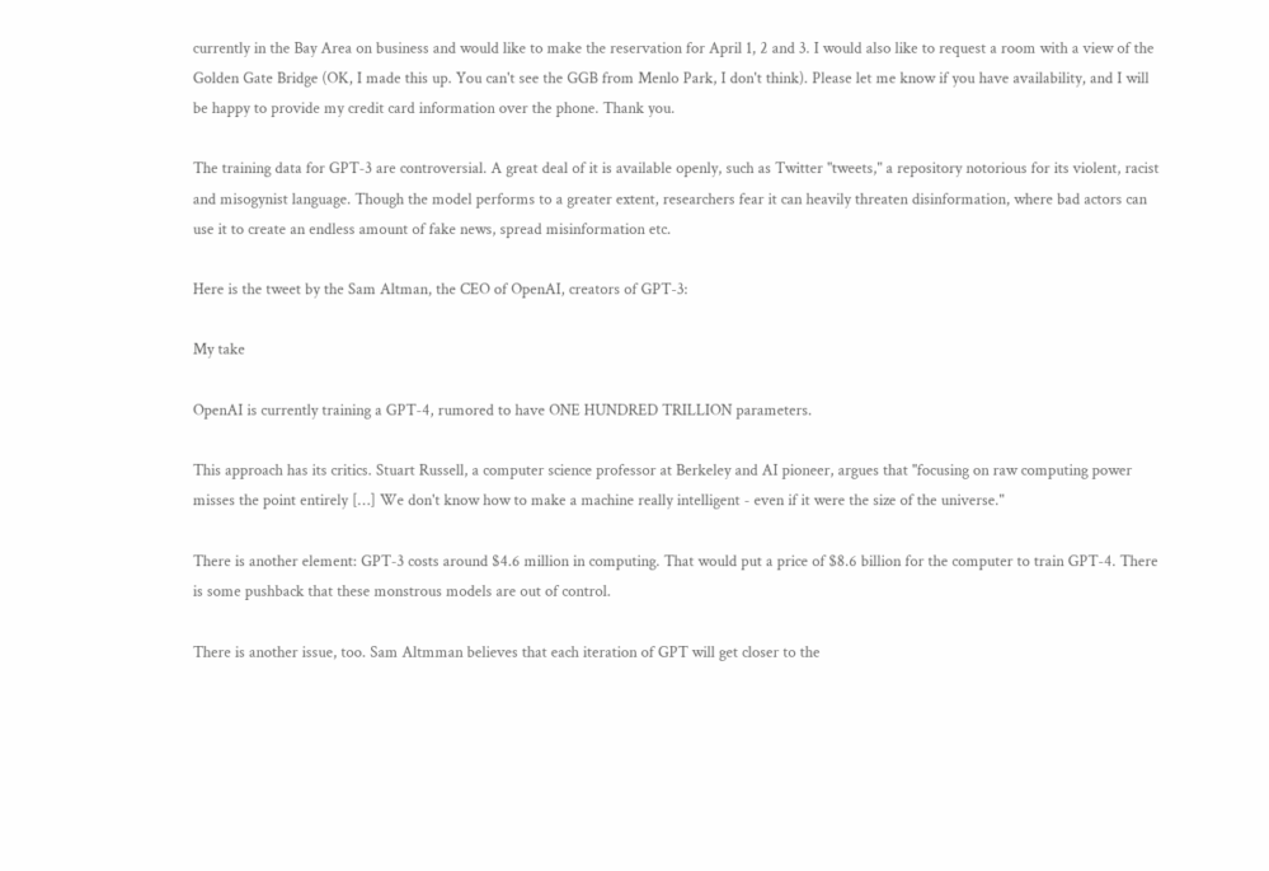currently in the Bay Area on business and would like to make the reservation for April 1, 2 and 3. I would also like to request a room with a view of the Golden Gate Bridge (OK, I made this up. You can't see the GGB from Menlo Park, I don't think). Please let me know if you have availability, and I will be happy to provide my credit card information over the phone. Thank you.

The training data for GPT-3 are controversial. A great deal of it is available openly, such as Twitter "tweets," a repository notorious for its violent, racist and misogynist language. Though the model performs to a greater extent, researchers fear it can heavily threaten disinformation, where bad actors can use it to create an endless amount of fake news, spread misinformation etc.

Here is the tweet by the Sam Altman, the CEO of OpenAI, creators of GPT-3:

My take

OpenAI is currently training a GPT-4, rumored to have ONE HUNDRED TRILLION parameters.

This approach has its critics. Stuart Russell, a computer science professor at Berkeley and AI pioneer, argues that "focusing on raw computing power misses the point entirely […] We don't know how to make a machine really intelligent - even if it were the size of the universe."

There is another element: GPT-3 costs around $4.6 million in computing. That would put a price of $8.6 billion for the computer to train GPT-4. There is some pushback that these monstrous models are out of control.

There is another issue, too. Sam Altmman believes that each iteration of GPT will get closer to the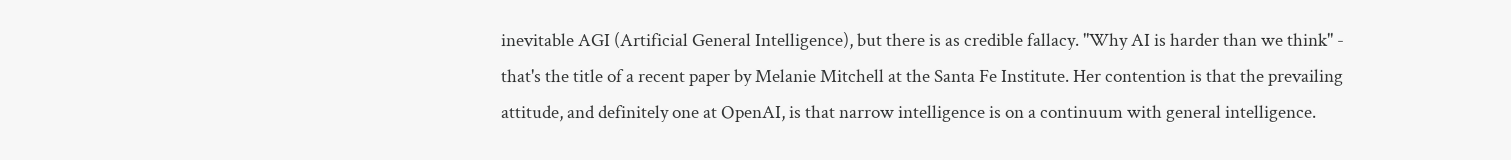inevitable AGI (Artificial General Intelligence), but there is as credible fallacy. "Why AI is harder than we think" - that's the title of a recent paper by Melanie Mitchell at the Santa Fe Institute. Her contention is that the prevailing attitude, and definitely one at OpenAI, is that narrow intelligence is on a continuum with general intelligence.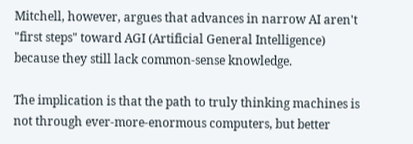Mitchell, however, argues that advances in narrow AI aren't "first steps" toward AGI (Artificial General Intelligence) because they still lack common-sense knowledge.

The implication is that the path to truly thinking machines is not through ever-more-enormous computers, but better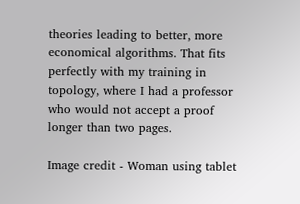theories leading to better, more economical algorithms. That fits perfectly with my training in topology, where I had a professor who would not accept a proof longer than two pages.

Image credit - Woman using tablet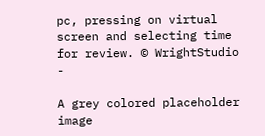pc, pressing on virtual screen and selecting time for review. © WrightStudio -

A grey colored placeholder image